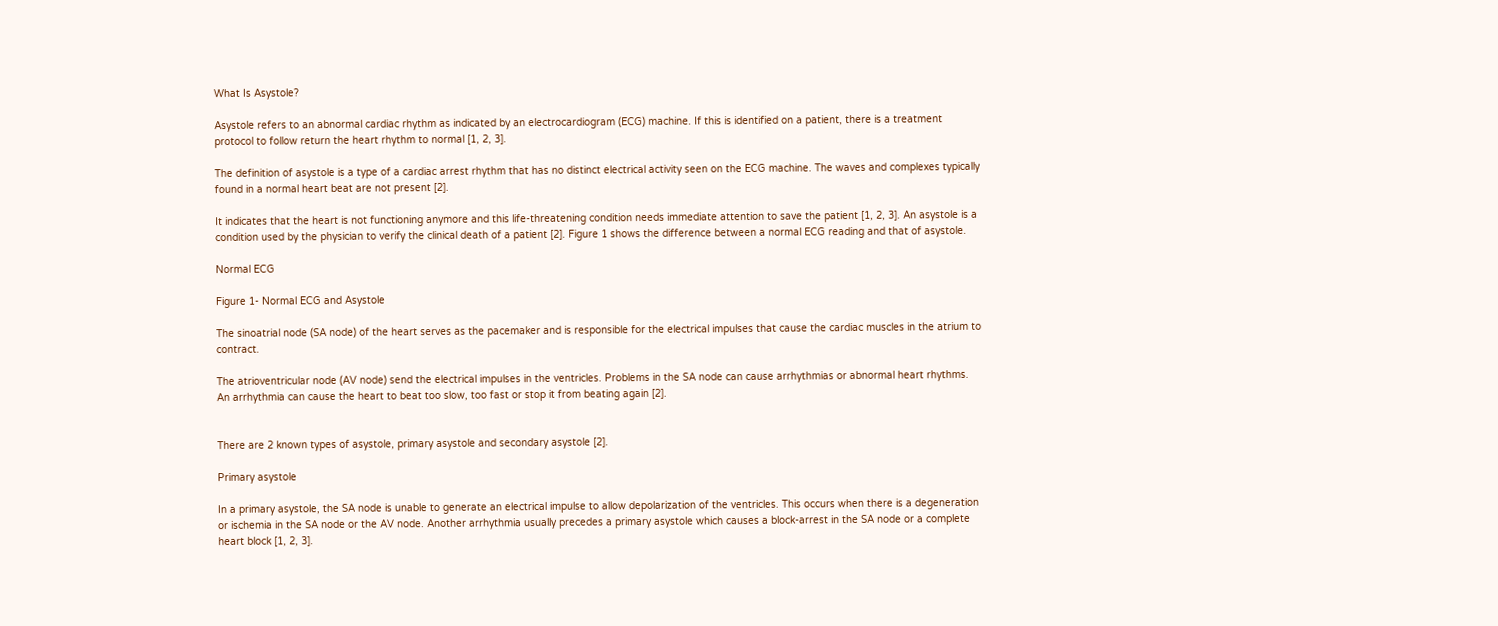What Is Asystole?

Asystole refers to an abnormal cardiac rhythm as indicated by an electrocardiogram (ECG) machine. If this is identified on a patient, there is a treatment protocol to follow return the heart rhythm to normal [1, 2, 3].

The definition of asystole is a type of a cardiac arrest rhythm that has no distinct electrical activity seen on the ECG machine. The waves and complexes typically found in a normal heart beat are not present [2].

It indicates that the heart is not functioning anymore and this life-threatening condition needs immediate attention to save the patient [1, 2, 3]. An asystole is a condition used by the physician to verify the clinical death of a patient [2]. Figure 1 shows the difference between a normal ECG reading and that of asystole.

Normal ECG

Figure 1- Normal ECG and Asystole

The sinoatrial node (SA node) of the heart serves as the pacemaker and is responsible for the electrical impulses that cause the cardiac muscles in the atrium to contract.

The atrioventricular node (AV node) send the electrical impulses in the ventricles. Problems in the SA node can cause arrhythmias or abnormal heart rhythms. An arrhythmia can cause the heart to beat too slow, too fast or stop it from beating again [2].


There are 2 known types of asystole, primary asystole and secondary asystole [2].

Primary asystole

In a primary asystole, the SA node is unable to generate an electrical impulse to allow depolarization of the ventricles. This occurs when there is a degeneration or ischemia in the SA node or the AV node. Another arrhythmia usually precedes a primary asystole which causes a block-arrest in the SA node or a complete heart block [1, 2, 3].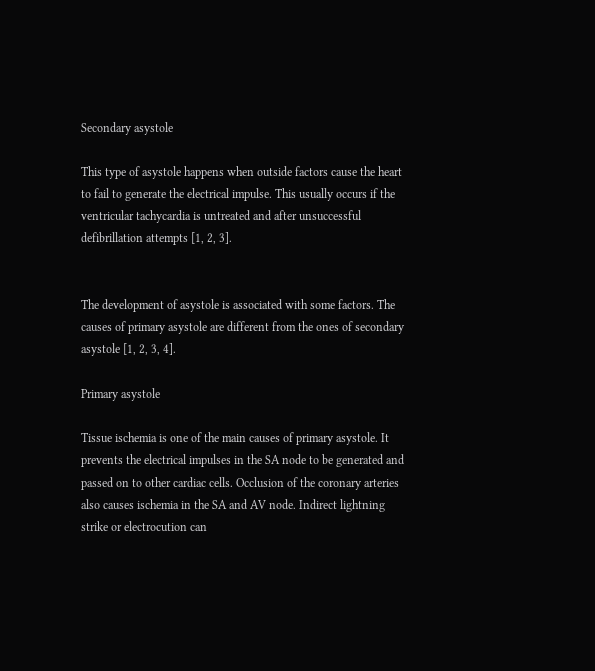Secondary asystole

This type of asystole happens when outside factors cause the heart to fail to generate the electrical impulse. This usually occurs if the ventricular tachycardia is untreated and after unsuccessful defibrillation attempts [1, 2, 3].


The development of asystole is associated with some factors. The causes of primary asystole are different from the ones of secondary asystole [1, 2, 3, 4].

Primary asystole

Tissue ischemia is one of the main causes of primary asystole. It prevents the electrical impulses in the SA node to be generated and passed on to other cardiac cells. Occlusion of the coronary arteries also causes ischemia in the SA and AV node. Indirect lightning strike or electrocution can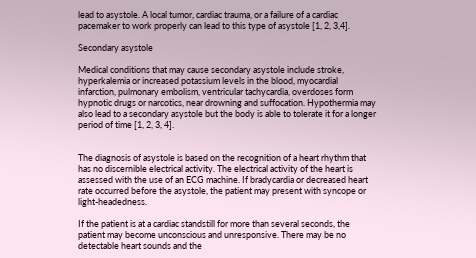lead to asystole. A local tumor, cardiac trauma, or a failure of a cardiac pacemaker to work properly can lead to this type of asystole [1, 2, 3,4].

Secondary asystole

Medical conditions that may cause secondary asystole include stroke, hyperkalemia or increased potassium levels in the blood, myocardial infarction, pulmonary embolism, ventricular tachycardia, overdoses form hypnotic drugs or narcotics, near drowning and suffocation. Hypothermia may also lead to a secondary asystole but the body is able to tolerate it for a longer period of time [1, 2, 3, 4].


The diagnosis of asystole is based on the recognition of a heart rhythm that has no discernible electrical activity. The electrical activity of the heart is assessed with the use of an ECG machine. If bradycardia or decreased heart rate occurred before the asystole, the patient may present with syncope or light-headedness.

If the patient is at a cardiac standstill for more than several seconds, the patient may become unconscious and unresponsive. There may be no detectable heart sounds and the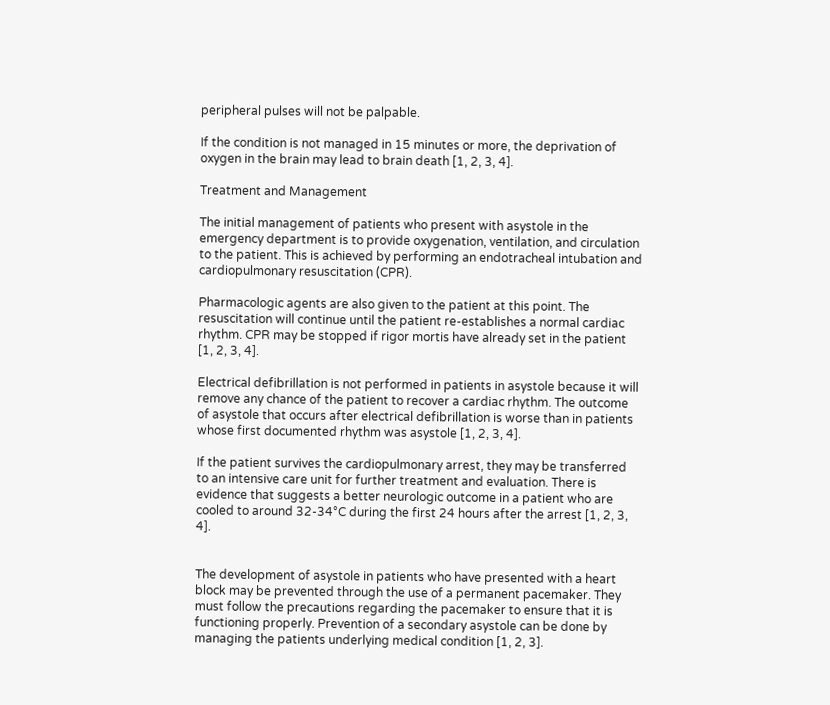peripheral pulses will not be palpable.

If the condition is not managed in 15 minutes or more, the deprivation of oxygen in the brain may lead to brain death [1, 2, 3, 4].

Treatment and Management

The initial management of patients who present with asystole in the emergency department is to provide oxygenation, ventilation, and circulation to the patient. This is achieved by performing an endotracheal intubation and cardiopulmonary resuscitation (CPR).

Pharmacologic agents are also given to the patient at this point. The resuscitation will continue until the patient re-establishes a normal cardiac rhythm. CPR may be stopped if rigor mortis have already set in the patient [1, 2, 3, 4].

Electrical defibrillation is not performed in patients in asystole because it will remove any chance of the patient to recover a cardiac rhythm. The outcome of asystole that occurs after electrical defibrillation is worse than in patients whose first documented rhythm was asystole [1, 2, 3, 4].

If the patient survives the cardiopulmonary arrest, they may be transferred to an intensive care unit for further treatment and evaluation. There is evidence that suggests a better neurologic outcome in a patient who are cooled to around 32-34°C during the first 24 hours after the arrest [1, 2, 3, 4].


The development of asystole in patients who have presented with a heart block may be prevented through the use of a permanent pacemaker. They must follow the precautions regarding the pacemaker to ensure that it is functioning properly. Prevention of a secondary asystole can be done by managing the patients underlying medical condition [1, 2, 3].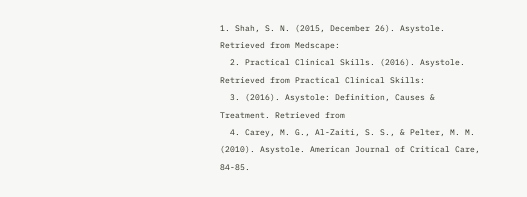1. Shah, S. N. (2015, December 26). Asystole. Retrieved from Medscape:
  2. Practical Clinical Skills. (2016). Asystole. Retrieved from Practical Clinical Skills:
  3. (2016). Asystole: Definition, Causes & Treatment. Retrieved from
  4. Carey, M. G., Al-Zaiti, S. S., & Pelter, M. M. (2010). Asystole. American Journal of Critical Care, 84-85.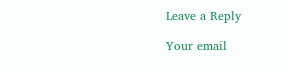Leave a Reply

Your email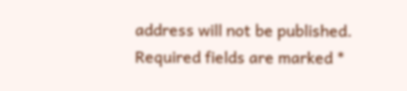address will not be published. Required fields are marked *